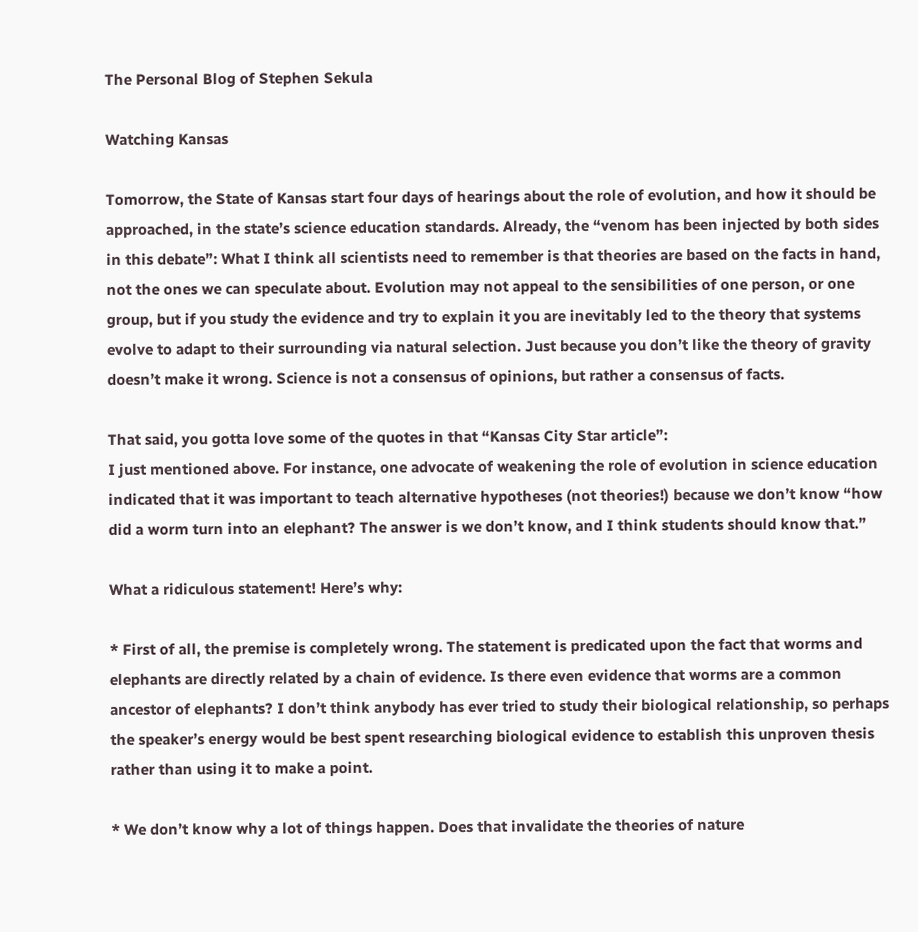The Personal Blog of Stephen Sekula

Watching Kansas

Tomorrow, the State of Kansas start four days of hearings about the role of evolution, and how it should be approached, in the state’s science education standards. Already, the “venom has been injected by both sides in this debate”: What I think all scientists need to remember is that theories are based on the facts in hand, not the ones we can speculate about. Evolution may not appeal to the sensibilities of one person, or one group, but if you study the evidence and try to explain it you are inevitably led to the theory that systems evolve to adapt to their surrounding via natural selection. Just because you don’t like the theory of gravity doesn’t make it wrong. Science is not a consensus of opinions, but rather a consensus of facts.

That said, you gotta love some of the quotes in that “Kansas City Star article”:
I just mentioned above. For instance, one advocate of weakening the role of evolution in science education indicated that it was important to teach alternative hypotheses (not theories!) because we don’t know “how did a worm turn into an elephant? The answer is we don’t know, and I think students should know that.”

What a ridiculous statement! Here’s why:

* First of all, the premise is completely wrong. The statement is predicated upon the fact that worms and elephants are directly related by a chain of evidence. Is there even evidence that worms are a common ancestor of elephants? I don’t think anybody has ever tried to study their biological relationship, so perhaps the speaker’s energy would be best spent researching biological evidence to establish this unproven thesis rather than using it to make a point.

* We don’t know why a lot of things happen. Does that invalidate the theories of nature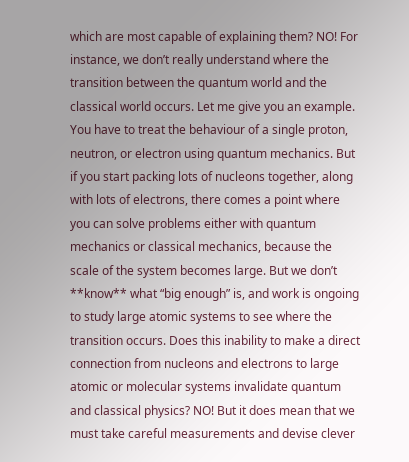which are most capable of explaining them? NO! For instance, we don’t really understand where the transition between the quantum world and the classical world occurs. Let me give you an example. You have to treat the behaviour of a single proton, neutron, or electron using quantum mechanics. But if you start packing lots of nucleons together, along with lots of electrons, there comes a point where you can solve problems either with quantum mechanics or classical mechanics, because the scale of the system becomes large. But we don’t **know** what “big enough” is, and work is ongoing to study large atomic systems to see where the transition occurs. Does this inability to make a direct connection from nucleons and electrons to large atomic or molecular systems invalidate quantum and classical physics? NO! But it does mean that we must take careful measurements and devise clever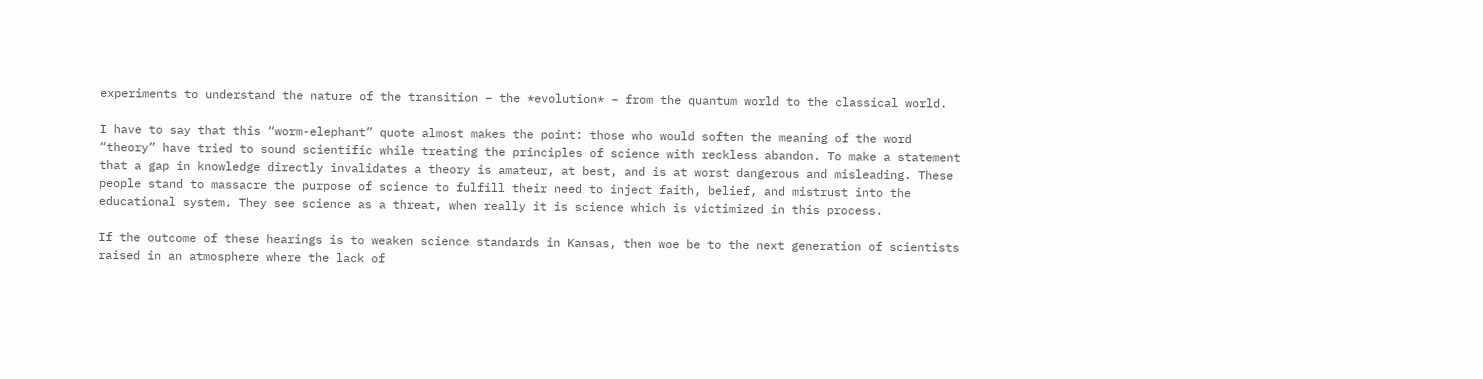experiments to understand the nature of the transition – the *evolution* – from the quantum world to the classical world.

I have to say that this “worm-elephant” quote almost makes the point: those who would soften the meaning of the word “theory” have tried to sound scientific while treating the principles of science with reckless abandon. To make a statement that a gap in knowledge directly invalidates a theory is amateur, at best, and is at worst dangerous and misleading. These people stand to massacre the purpose of science to fulfill their need to inject faith, belief, and mistrust into the educational system. They see science as a threat, when really it is science which is victimized in this process.

If the outcome of these hearings is to weaken science standards in Kansas, then woe be to the next generation of scientists raised in an atmosphere where the lack of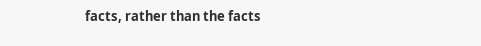facts, rather than the facts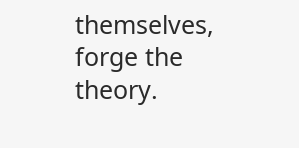themselves, forge the theory.